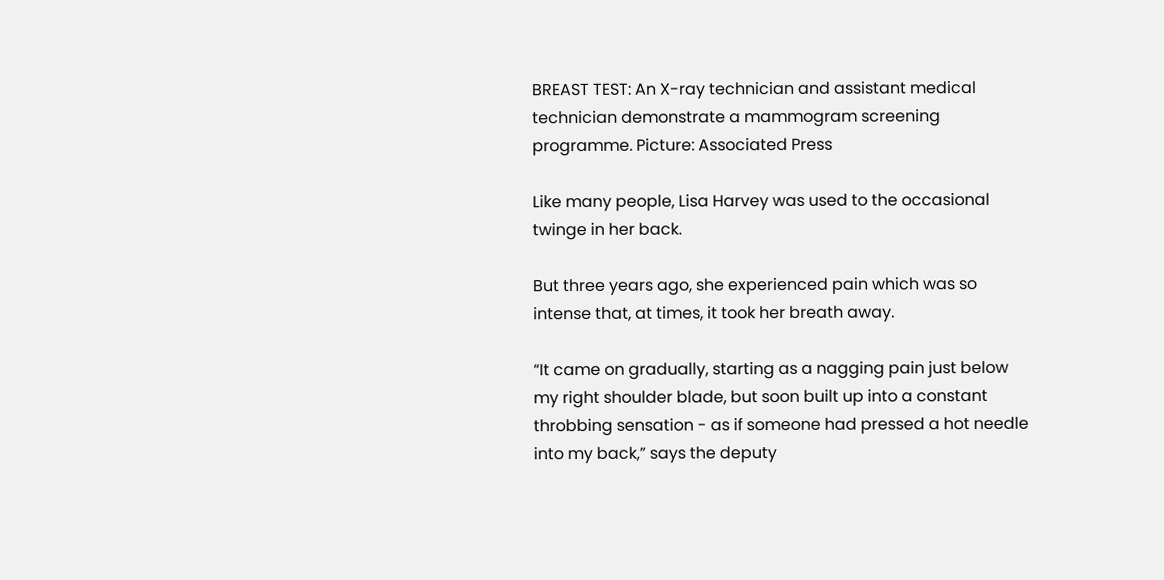BREAST TEST: An X-ray technician and assistant medical technician demonstrate a mammogram screening programme. Picture: Associated Press

Like many people, Lisa Harvey was used to the occasional twinge in her back.

But three years ago, she experienced pain which was so intense that, at times, it took her breath away.

“It came on gradually, starting as a nagging pain just below my right shoulder blade, but soon built up into a constant throbbing sensation - as if someone had pressed a hot needle into my back,” says the deputy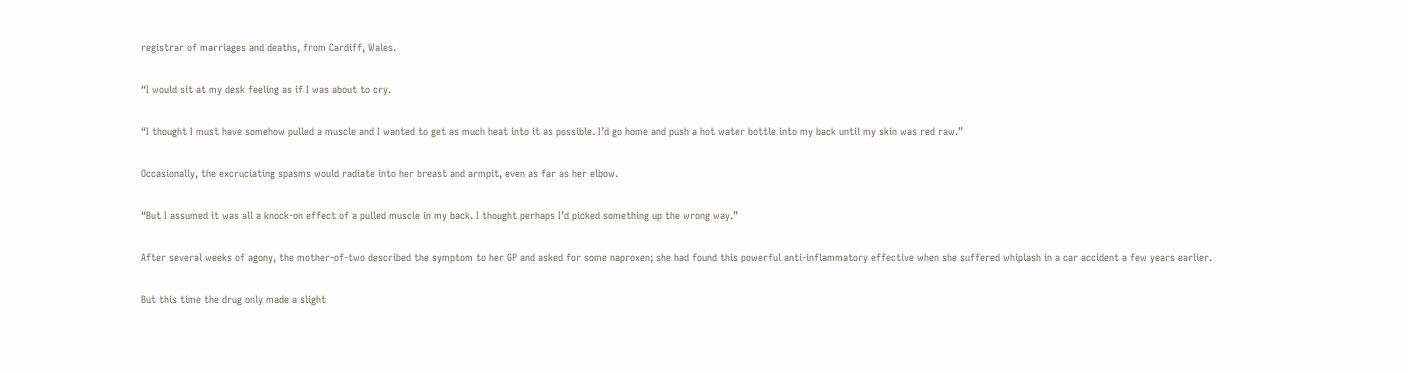registrar of marriages and deaths, from Cardiff, Wales.

“I would sit at my desk feeling as if I was about to cry.

“I thought I must have somehow pulled a muscle and I wanted to get as much heat into it as possible. I’d go home and push a hot water bottle into my back until my skin was red raw.”

Occasionally, the excruciating spasms would radiate into her breast and armpit, even as far as her elbow.

“But I assumed it was all a knock-on effect of a pulled muscle in my back. I thought perhaps I’d picked something up the wrong way.”

After several weeks of agony, the mother-of-two described the symptom to her GP and asked for some naproxen; she had found this powerful anti-inflammatory effective when she suffered whiplash in a car accident a few years earlier.

But this time the drug only made a slight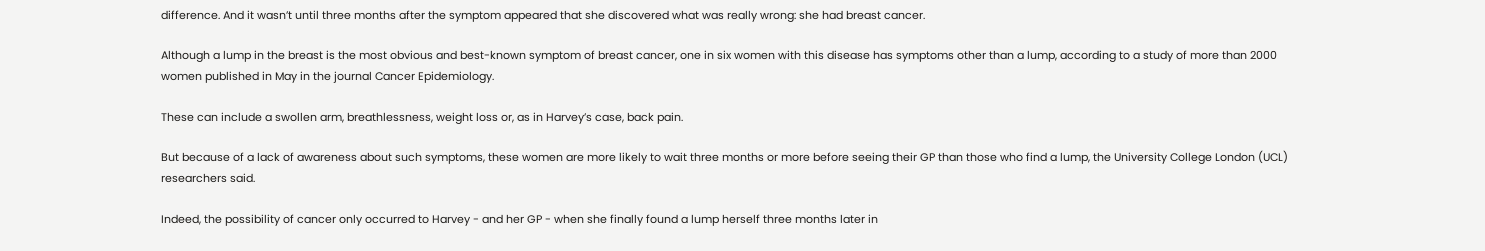difference. And it wasn’t until three months after the symptom appeared that she discovered what was really wrong: she had breast cancer.

Although a lump in the breast is the most obvious and best-known symptom of breast cancer, one in six women with this disease has symptoms other than a lump, according to a study of more than 2000 women published in May in the journal Cancer Epidemiology.

These can include a swollen arm, breathlessness, weight loss or, as in Harvey’s case, back pain.

But because of a lack of awareness about such symptoms, these women are more likely to wait three months or more before seeing their GP than those who find a lump, the University College London (UCL) researchers said.

Indeed, the possibility of cancer only occurred to Harvey - and her GP - when she finally found a lump herself three months later in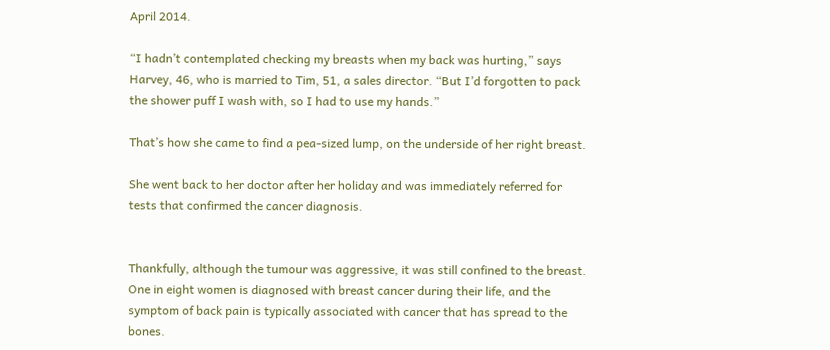April 2014.

“I hadn’t contemplated checking my breasts when my back was hurting,” says Harvey, 46, who is married to Tim, 51, a sales director. “But I’d forgotten to pack the shower puff I wash with, so I had to use my hands.”

That’s how she came to find a pea-sized lump, on the underside of her right breast.

She went back to her doctor after her holiday and was immediately referred for tests that confirmed the cancer diagnosis.


Thankfully, although the tumour was aggressive, it was still confined to the breast. One in eight women is diagnosed with breast cancer during their life, and the symptom of back pain is typically associated with cancer that has spread to the bones.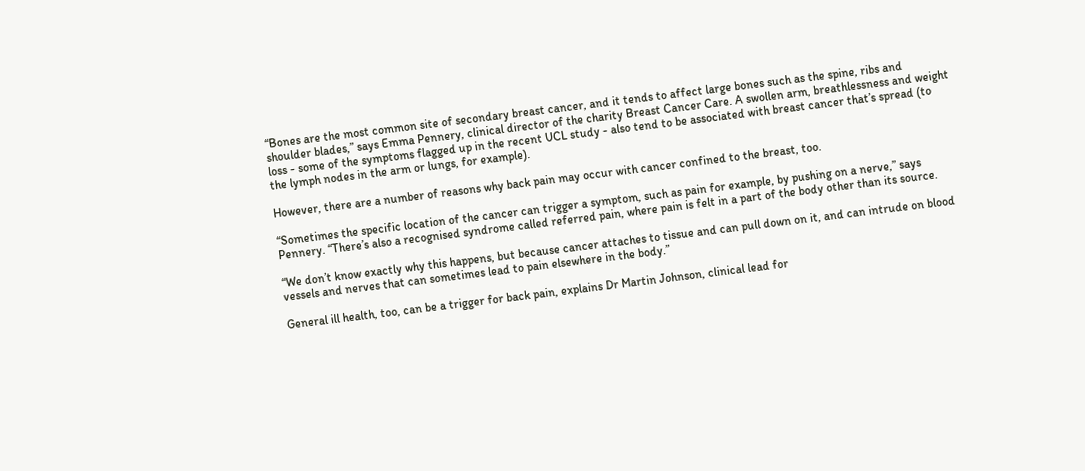“Bones are the most common site of secondary breast cancer, and it tends to affect large bones such as the spine, ribs and shoulder blades,” says Emma Pennery, clinical director of the charity Breast Cancer Care. A swollen arm, breathlessness and weight loss - some of the symptoms flagged up in the recent UCL study - also tend to be associated with breast cancer that’s spread (to the lymph nodes in the arm or lungs, for example).

However, there are a number of reasons why back pain may occur with cancer confined to the breast, too.

“Sometimes the specific location of the cancer can trigger a symptom, such as pain for example, by pushing on a nerve,” says Pennery. “There’s also a recognised syndrome called referred pain, where pain is felt in a part of the body other than its source.

“We don’t know exactly why this happens, but because cancer attaches to tissue and can pull down on it, and can intrude on blood vessels and nerves that can sometimes lead to pain elsewhere in the body.”

General ill health, too, can be a trigger for back pain, explains Dr Martin Johnson, clinical lead for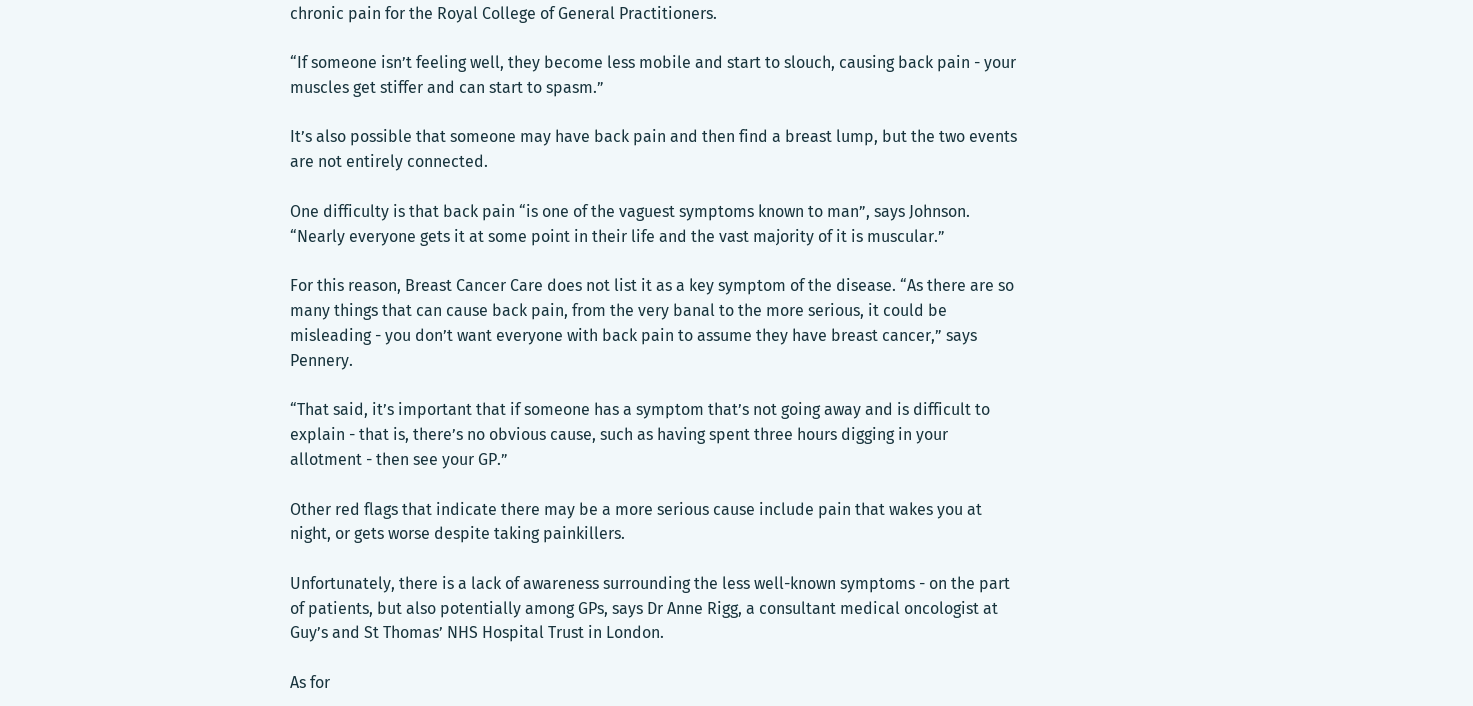chronic pain for the Royal College of General Practitioners.

“If someone isn’t feeling well, they become less mobile and start to slouch, causing back pain - your muscles get stiffer and can start to spasm.”

It’s also possible that someone may have back pain and then find a breast lump, but the two events are not entirely connected.

One difficulty is that back pain “is one of the vaguest symptoms known to man”, says Johnson. “Nearly everyone gets it at some point in their life and the vast majority of it is muscular.”

For this reason, Breast Cancer Care does not list it as a key symptom of the disease. “As there are so many things that can cause back pain, from the very banal to the more serious, it could be misleading - you don’t want everyone with back pain to assume they have breast cancer,” says Pennery.

“That said, it’s important that if someone has a symptom that’s not going away and is difficult to explain - that is, there’s no obvious cause, such as having spent three hours digging in your allotment - then see your GP.”

Other red flags that indicate there may be a more serious cause include pain that wakes you at night, or gets worse despite taking painkillers.

Unfortunately, there is a lack of awareness surrounding the less well-known symptoms - on the part of patients, but also potentially among GPs, says Dr Anne Rigg, a consultant medical oncologist at Guy’s and St Thomas’ NHS Hospital Trust in London.

As for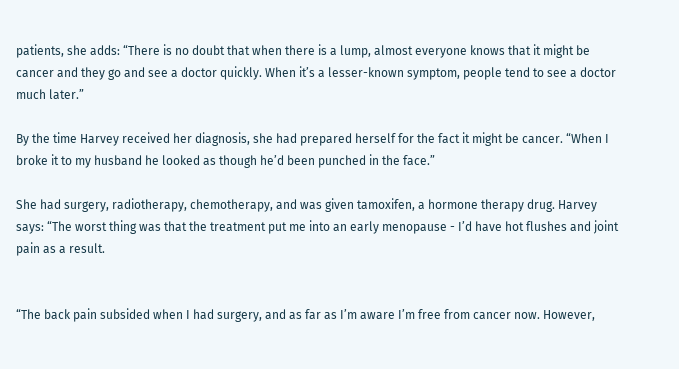patients, she adds: “There is no doubt that when there is a lump, almost everyone knows that it might be cancer and they go and see a doctor quickly. When it’s a lesser-known symptom, people tend to see a doctor much later.”

By the time Harvey received her diagnosis, she had prepared herself for the fact it might be cancer. “When I broke it to my husband he looked as though he’d been punched in the face.”

She had surgery, radiotherapy, chemotherapy, and was given tamoxifen, a hormone therapy drug. Harvey says: “The worst thing was that the treatment put me into an early menopause - I’d have hot flushes and joint pain as a result.


“The back pain subsided when I had surgery, and as far as I’m aware I’m free from cancer now. However,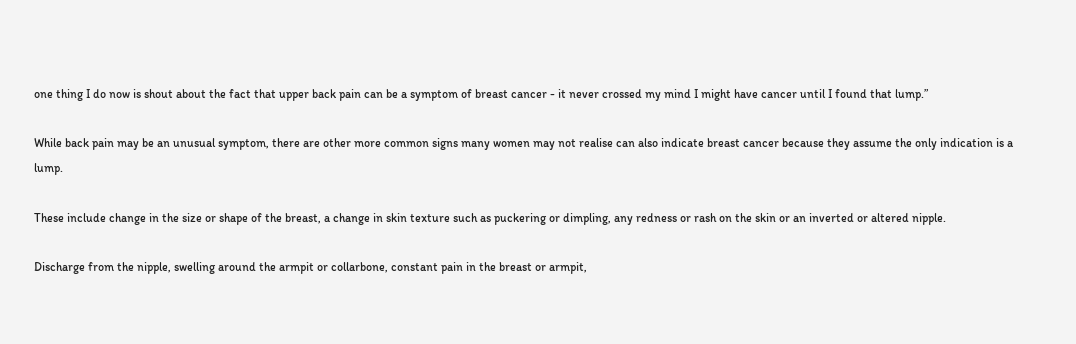one thing I do now is shout about the fact that upper back pain can be a symptom of breast cancer - it never crossed my mind I might have cancer until I found that lump.”

While back pain may be an unusual symptom, there are other more common signs many women may not realise can also indicate breast cancer because they assume the only indication is a lump.

These include change in the size or shape of the breast, a change in skin texture such as puckering or dimpling, any redness or rash on the skin or an inverted or altered nipple.

Discharge from the nipple, swelling around the armpit or collarbone, constant pain in the breast or armpit,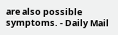are also possible symptoms. - Daily Mail